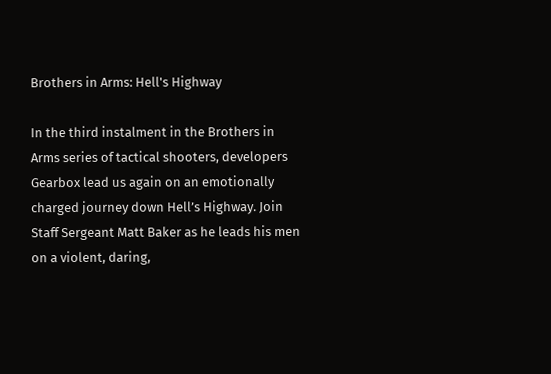Brothers in Arms: Hell's Highway

In the third instalment in the Brothers in Arms series of tactical shooters, developers Gearbox lead us again on an emotionally charged journey down Hell’s Highway. Join Staff Sergeant Matt Baker as he leads his men on a violent, daring,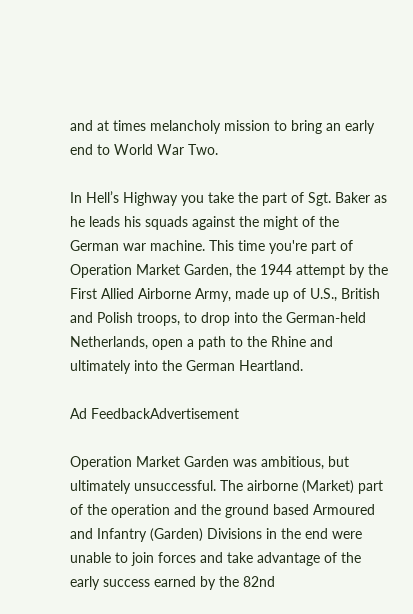and at times melancholy mission to bring an early end to World War Two.

In Hell’s Highway you take the part of Sgt. Baker as he leads his squads against the might of the German war machine. This time you're part of Operation Market Garden, the 1944 attempt by the First Allied Airborne Army, made up of U.S., British and Polish troops, to drop into the German-held Netherlands, open a path to the Rhine and ultimately into the German Heartland.

Ad FeedbackAdvertisement

Operation Market Garden was ambitious, but ultimately unsuccessful. The airborne (Market) part of the operation and the ground based Armoured and Infantry (Garden) Divisions in the end were unable to join forces and take advantage of the early success earned by the 82nd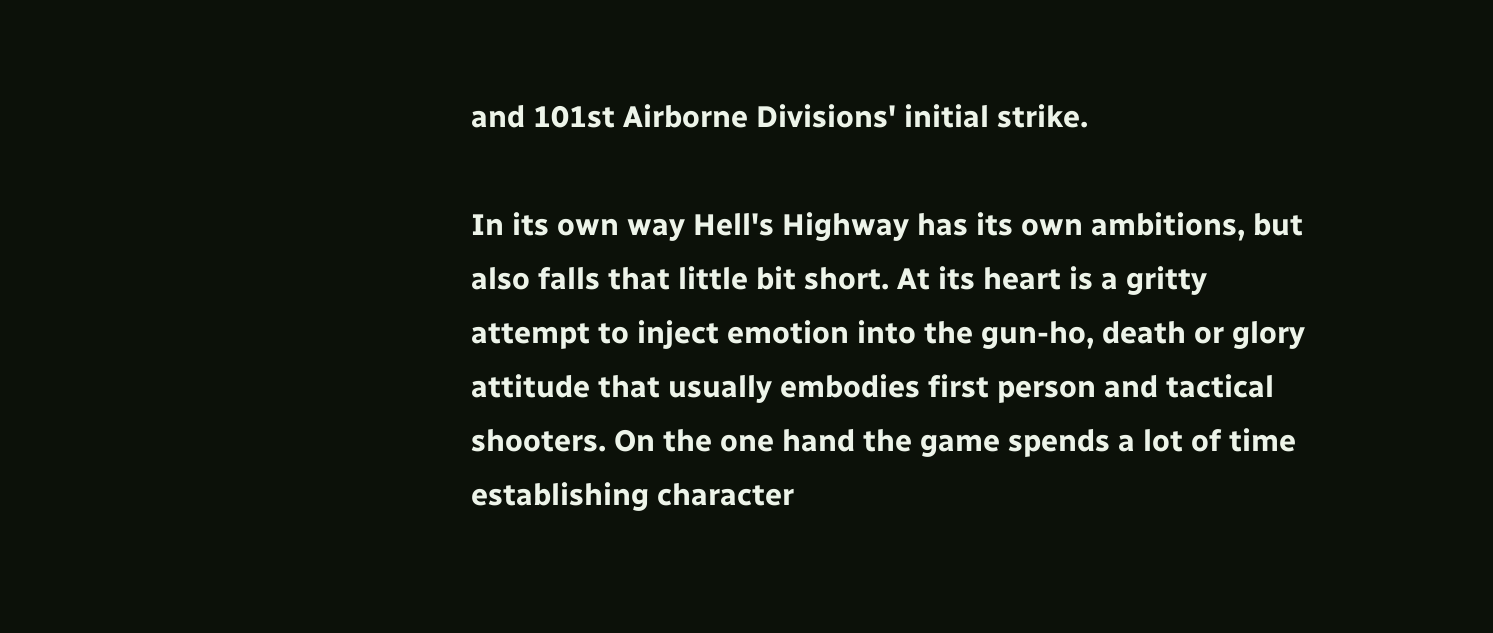and 101st Airborne Divisions' initial strike.

In its own way Hell's Highway has its own ambitions, but also falls that little bit short. At its heart is a gritty attempt to inject emotion into the gun-ho, death or glory attitude that usually embodies first person and tactical shooters. On the one hand the game spends a lot of time establishing character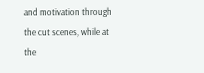and motivation through the cut scenes, while at the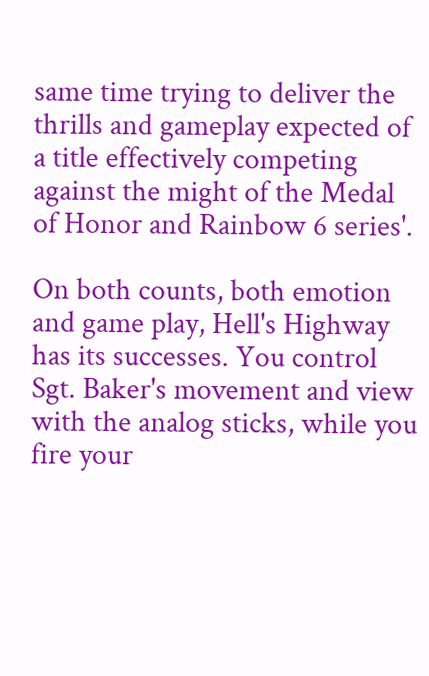same time trying to deliver the thrills and gameplay expected of a title effectively competing against the might of the Medal of Honor and Rainbow 6 series'.

On both counts, both emotion and game play, Hell's Highway has its successes. You control Sgt. Baker's movement and view with the analog sticks, while you fire your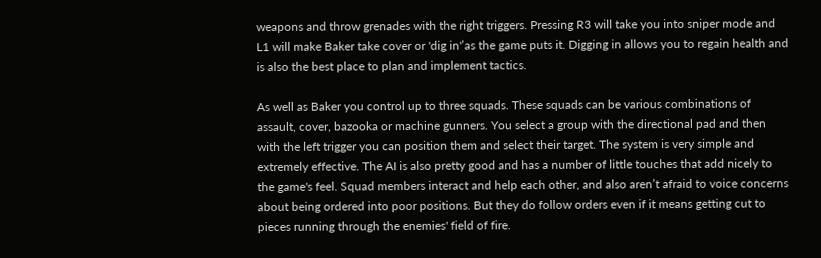weapons and throw grenades with the right triggers. Pressing R3 will take you into sniper mode and L1 will make Baker take cover or 'dig in'’as the game puts it. Digging in allows you to regain health and is also the best place to plan and implement tactics.

As well as Baker you control up to three squads. These squads can be various combinations of assault, cover, bazooka or machine gunners. You select a group with the directional pad and then with the left trigger you can position them and select their target. The system is very simple and extremely effective. The AI is also pretty good and has a number of little touches that add nicely to the game's feel. Squad members interact and help each other, and also aren’t afraid to voice concerns about being ordered into poor positions. But they do follow orders even if it means getting cut to pieces running through the enemies' field of fire.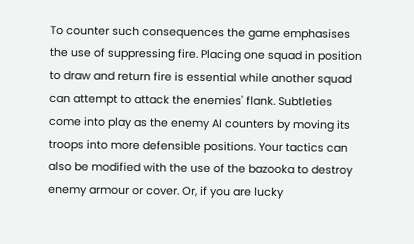To counter such consequences the game emphasises the use of suppressing fire. Placing one squad in position to draw and return fire is essential while another squad can attempt to attack the enemies' flank. Subtleties come into play as the enemy AI counters by moving its troops into more defensible positions. Your tactics can also be modified with the use of the bazooka to destroy enemy armour or cover. Or, if you are lucky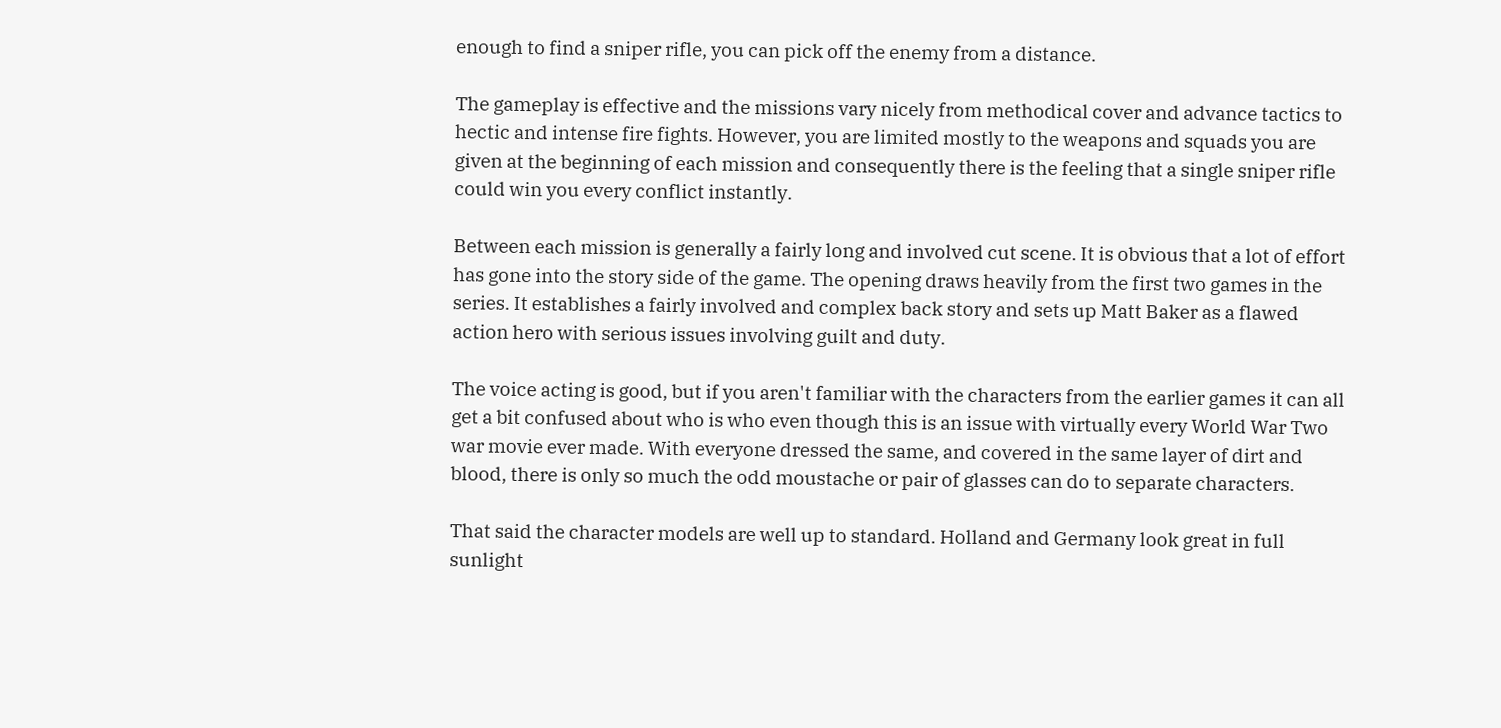enough to find a sniper rifle, you can pick off the enemy from a distance.

The gameplay is effective and the missions vary nicely from methodical cover and advance tactics to hectic and intense fire fights. However, you are limited mostly to the weapons and squads you are given at the beginning of each mission and consequently there is the feeling that a single sniper rifle could win you every conflict instantly.

Between each mission is generally a fairly long and involved cut scene. It is obvious that a lot of effort has gone into the story side of the game. The opening draws heavily from the first two games in the series. It establishes a fairly involved and complex back story and sets up Matt Baker as a flawed action hero with serious issues involving guilt and duty.

The voice acting is good, but if you aren't familiar with the characters from the earlier games it can all get a bit confused about who is who even though this is an issue with virtually every World War Two war movie ever made. With everyone dressed the same, and covered in the same layer of dirt and blood, there is only so much the odd moustache or pair of glasses can do to separate characters.

That said the character models are well up to standard. Holland and Germany look great in full sunlight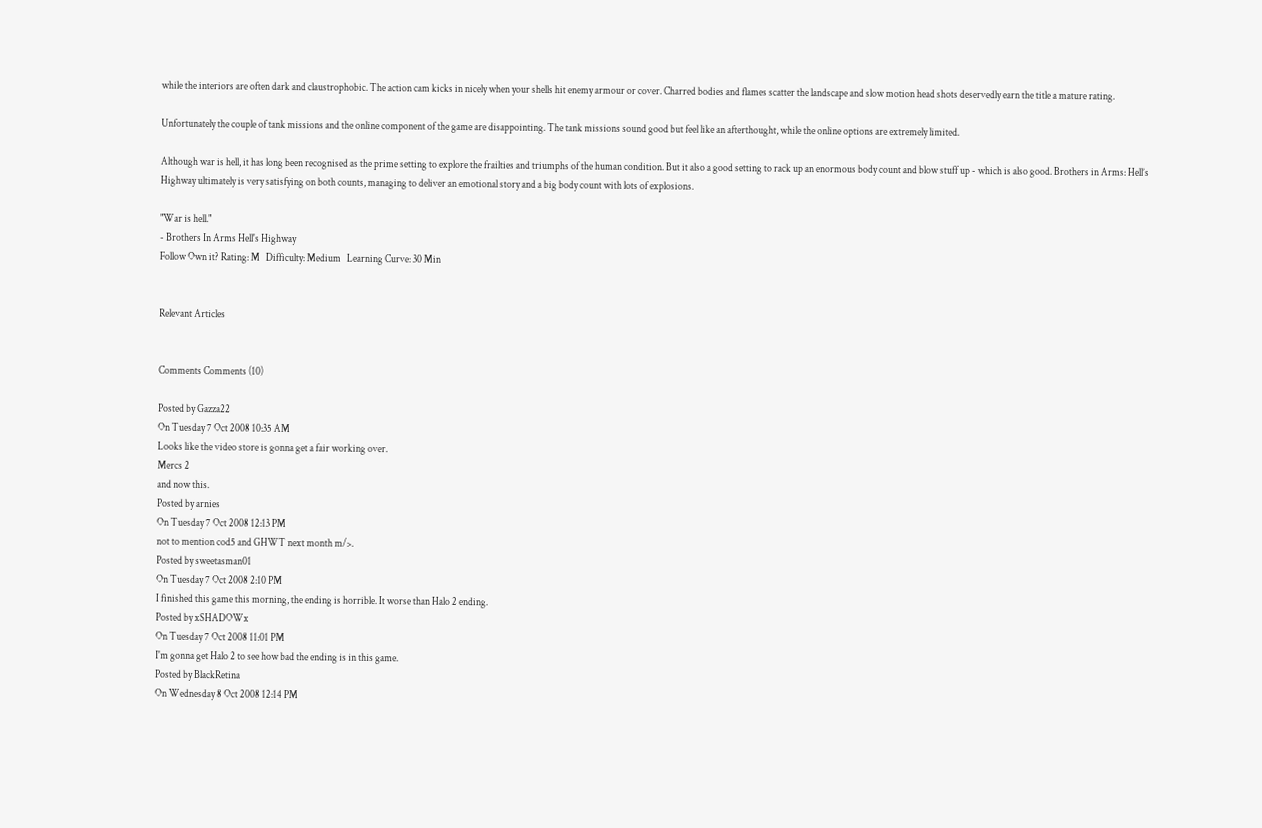while the interiors are often dark and claustrophobic. The action cam kicks in nicely when your shells hit enemy armour or cover. Charred bodies and flames scatter the landscape and slow motion head shots deservedly earn the title a mature rating.

Unfortunately the couple of tank missions and the online component of the game are disappointing. The tank missions sound good but feel like an afterthought, while the online options are extremely limited.

Although war is hell, it has long been recognised as the prime setting to explore the frailties and triumphs of the human condition. But it also a good setting to rack up an enormous body count and blow stuff up - which is also good. Brothers in Arms: Hell’s Highway ultimately is very satisfying on both counts, managing to deliver an emotional story and a big body count with lots of explosions.

"War is hell."
- Brothers In Arms Hell's Highway
Follow Own it? Rating: M   Difficulty: Medium   Learning Curve: 30 Min


Relevant Articles


Comments Comments (10)

Posted by Gazza22
On Tuesday 7 Oct 2008 10:35 AM
Looks like the video store is gonna get a fair working over.
Mercs 2
and now this.
Posted by arnies
On Tuesday 7 Oct 2008 12:13 PM
not to mention cod5 and GHWT next month m/>.
Posted by sweetasman01
On Tuesday 7 Oct 2008 2:10 PM
I finished this game this morning, the ending is horrible. It worse than Halo 2 ending.
Posted by xSHADOWx
On Tuesday 7 Oct 2008 11:01 PM
I'm gonna get Halo 2 to see how bad the ending is in this game.
Posted by BlackRetina
On Wednesday 8 Oct 2008 12:14 PM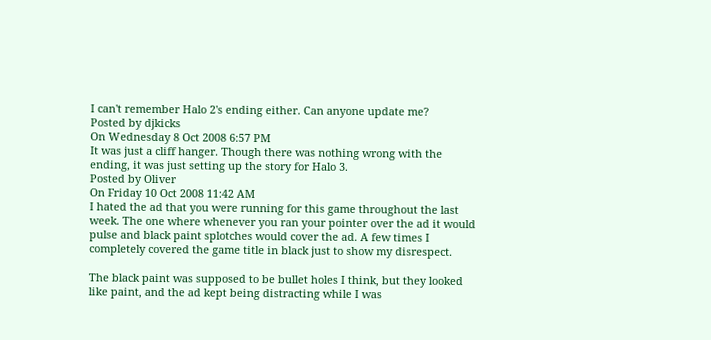I can't remember Halo 2's ending either. Can anyone update me?
Posted by djkicks
On Wednesday 8 Oct 2008 6:57 PM
It was just a cliff hanger. Though there was nothing wrong with the ending, it was just setting up the story for Halo 3.
Posted by Oliver
On Friday 10 Oct 2008 11:42 AM
I hated the ad that you were running for this game throughout the last week. The one where whenever you ran your pointer over the ad it would pulse and black paint splotches would cover the ad. A few times I completely covered the game title in black just to show my disrespect.

The black paint was supposed to be bullet holes I think, but they looked like paint, and the ad kept being distracting while I was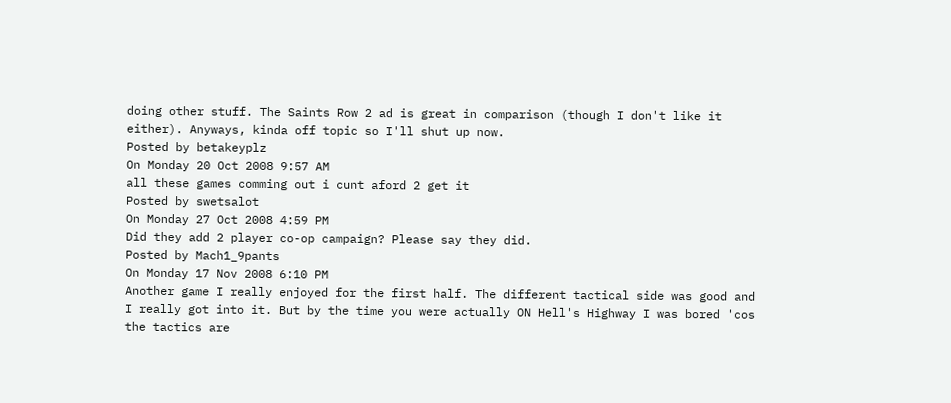doing other stuff. The Saints Row 2 ad is great in comparison (though I don't like it either). Anyways, kinda off topic so I'll shut up now.
Posted by betakeyplz
On Monday 20 Oct 2008 9:57 AM
all these games comming out i cunt aford 2 get it
Posted by swetsalot
On Monday 27 Oct 2008 4:59 PM
Did they add 2 player co-op campaign? Please say they did.
Posted by Mach1_9pants
On Monday 17 Nov 2008 6:10 PM
Another game I really enjoyed for the first half. The different tactical side was good and I really got into it. But by the time you were actually ON Hell's Highway I was bored 'cos the tactics are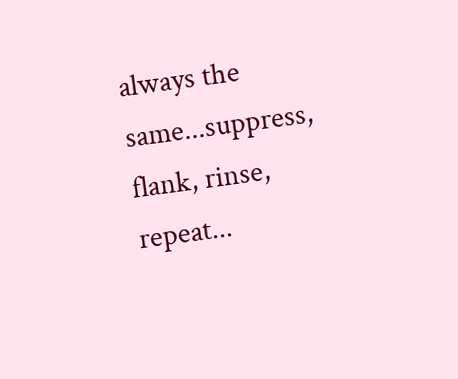always the same...suppress, flank, rinse, repeat...